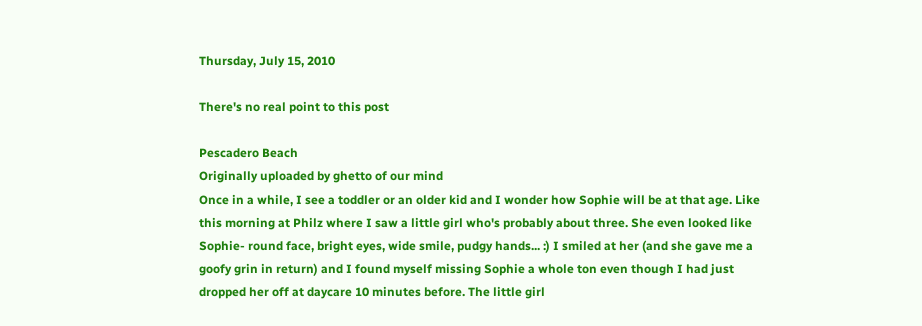Thursday, July 15, 2010

There's no real point to this post

Pescadero Beach
Originally uploaded by ghetto of our mind
Once in a while, I see a toddler or an older kid and I wonder how Sophie will be at that age. Like this morning at Philz where I saw a little girl who's probably about three. She even looked like Sophie- round face, bright eyes, wide smile, pudgy hands... :) I smiled at her (and she gave me a goofy grin in return) and I found myself missing Sophie a whole ton even though I had just dropped her off at daycare 10 minutes before. The little girl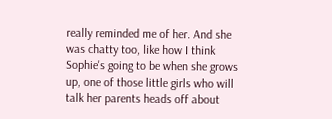really reminded me of her. And she was chatty too, like how I think Sophie's going to be when she grows up, one of those little girls who will talk her parents heads off about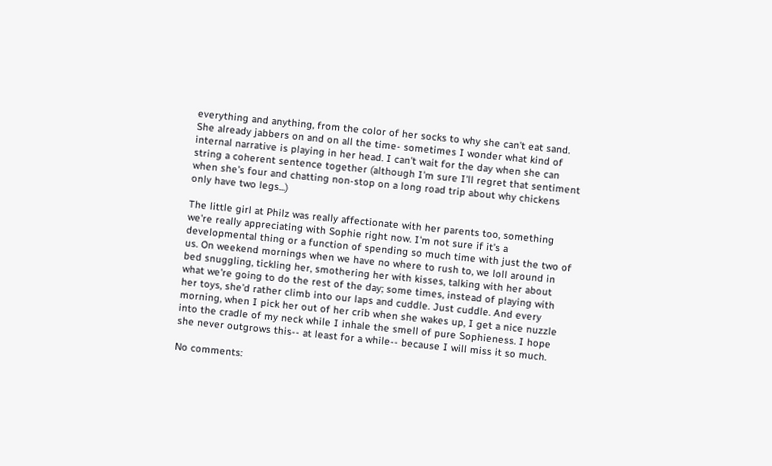everything and anything, from the color of her socks to why she can't eat sand. She already jabbers on and on all the time- sometimes I wonder what kind of internal narrative is playing in her head. I can't wait for the day when she can string a coherent sentence together (although I'm sure I'll regret that sentiment when she's four and chatting non-stop on a long road trip about why chickens only have two legs...)

The little girl at Philz was really affectionate with her parents too, something we're really appreciating with Sophie right now. I'm not sure if it's a developmental thing or a function of spending so much time with just the two of us. On weekend mornings when we have no where to rush to, we loll around in bed snuggling, tickling her, smothering her with kisses, talking with her about what we're going to do the rest of the day; some times, instead of playing with her toys, she'd rather climb into our laps and cuddle. Just cuddle. And every morning, when I pick her out of her crib when she wakes up, I get a nice nuzzle into the cradle of my neck while I inhale the smell of pure Sophieness. I hope she never outgrows this-- at least for a while-- because I will miss it so much.

No comments: